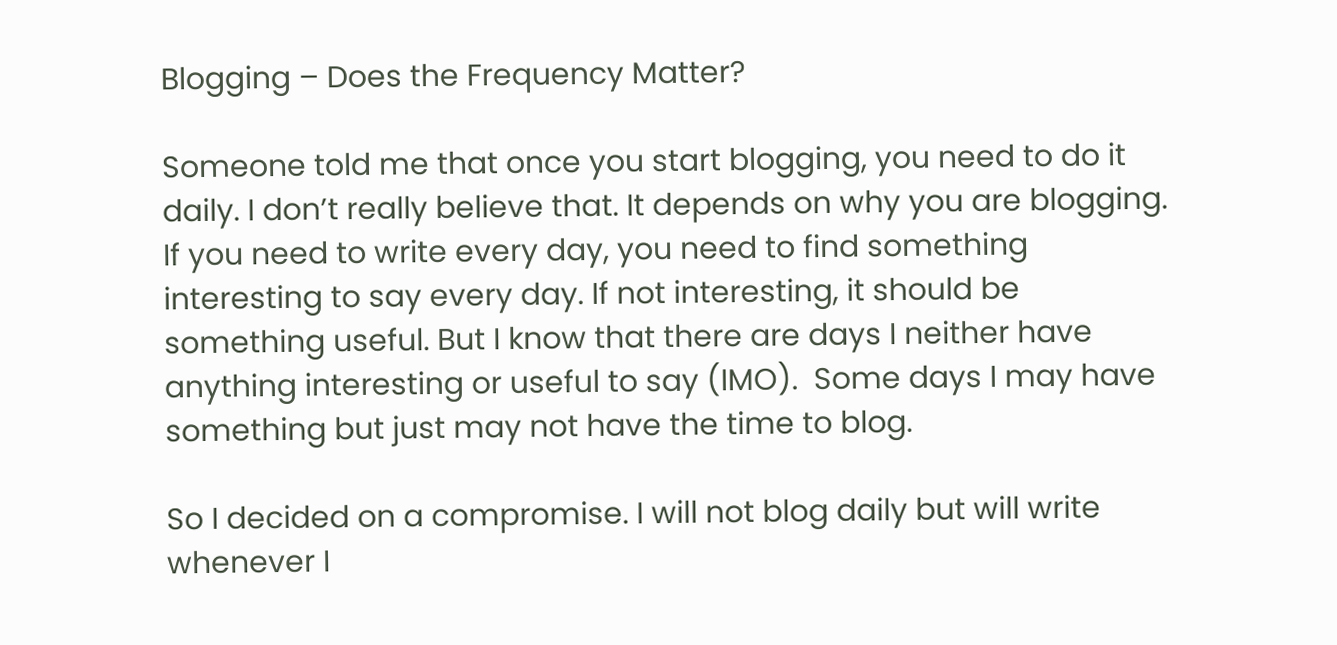Blogging – Does the Frequency Matter?

Someone told me that once you start blogging, you need to do it daily. I don’t really believe that. It depends on why you are blogging. If you need to write every day, you need to find something interesting to say every day. If not interesting, it should be something useful. But I know that there are days I neither have anything interesting or useful to say (IMO).  Some days I may have something but just may not have the time to blog.

So I decided on a compromise. I will not blog daily but will write whenever I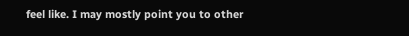feel like. I may mostly point you to other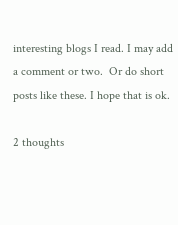interesting blogs I read. I may add a comment or two.  Or do short posts like these. I hope that is ok.

2 thoughts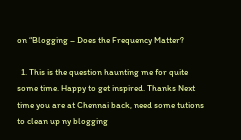on “Blogging – Does the Frequency Matter?

  1. This is the question haunting me for quite some time. Happy to get inspired. Thanks Next time you are at Chennai back, need some tutions to clean up ny blogging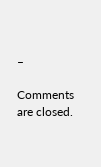–

Comments are closed.